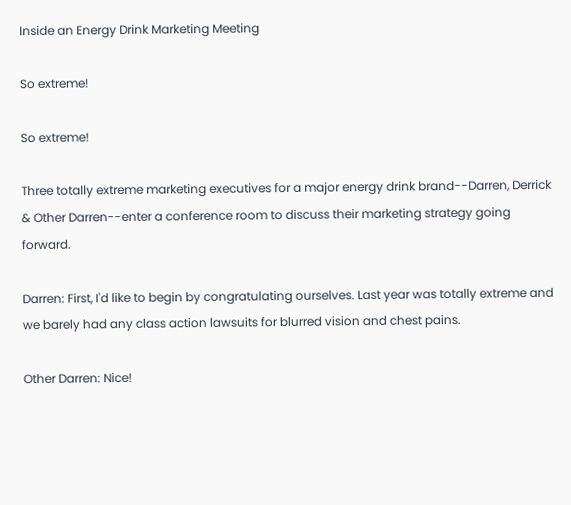Inside an Energy Drink Marketing Meeting

So extreme!

So extreme!

Three totally extreme marketing executives for a major energy drink brand--Darren, Derrick & Other Darren--enter a conference room to discuss their marketing strategy going forward.

Darren: First, I'd like to begin by congratulating ourselves. Last year was totally extreme and we barely had any class action lawsuits for blurred vision and chest pains.

Other Darren: Nice!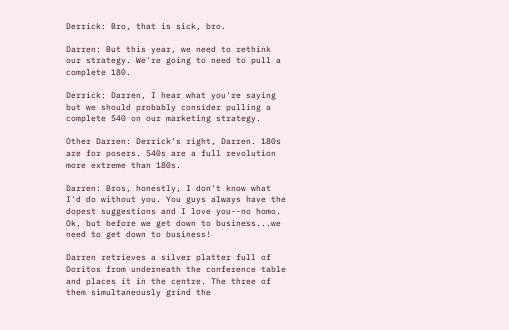Derrick: Bro, that is sick, bro.

Darren: But this year, we need to rethink our strategy. We're going to need to pull a complete 180.

Derrick: Darren, I hear what you're saying but we should probably consider pulling a complete 540 on our marketing strategy.

Other Darren: Derrick's right, Darren. 180s are for posers. 540s are a full revolution more extreme than 180s.

Darren: Bros, honestly, I don't know what I'd do without you. You guys always have the dopest suggestions and I love you--no homo. Ok, but before we get down to business...we need to get down to business!

Darren retrieves a silver platter full of Doritos from underneath the conference table and places it in the centre. The three of them simultaneously grind the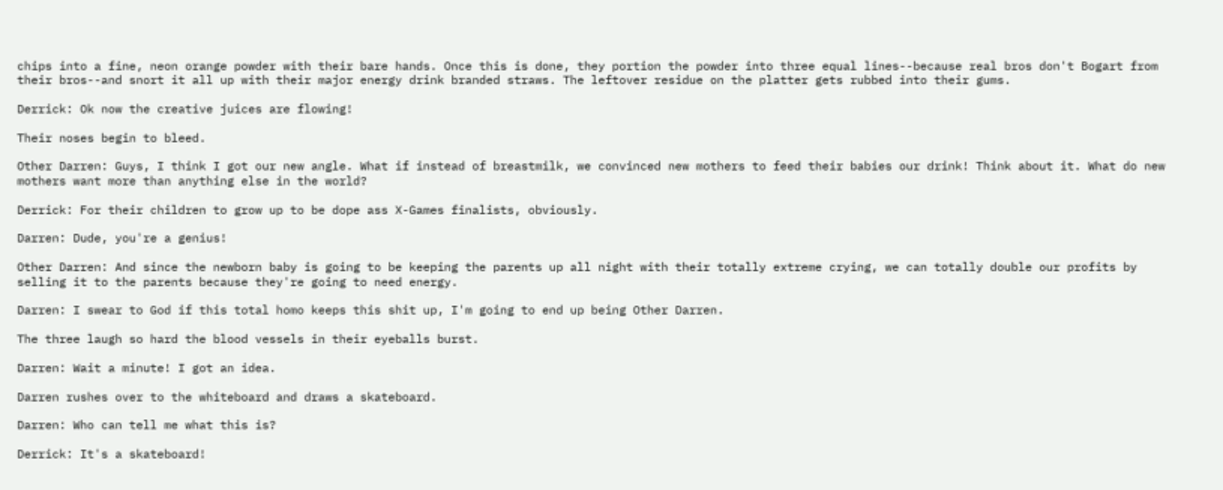chips into a fine, neon orange powder with their bare hands. Once this is done, they portion the powder into three equal lines--because real bros don't Bogart from their bros--and snort it all up with their major energy drink branded straws. The leftover residue on the platter gets rubbed into their gums.

Derrick: Ok now the creative juices are flowing!

Their noses begin to bleed.

Other Darren: Guys, I think I got our new angle. What if instead of breastmilk, we convinced new mothers to feed their babies our drink! Think about it. What do new mothers want more than anything else in the world?

Derrick: For their children to grow up to be dope ass X-Games finalists, obviously.

Darren: Dude, you're a genius!

Other Darren: And since the newborn baby is going to be keeping the parents up all night with their totally extreme crying, we can totally double our profits by selling it to the parents because they're going to need energy.

Darren: I swear to God if this total homo keeps this shit up, I'm going to end up being Other Darren.

The three laugh so hard the blood vessels in their eyeballs burst.

Darren: Wait a minute! I got an idea.

Darren rushes over to the whiteboard and draws a skateboard.

Darren: Who can tell me what this is?

Derrick: It's a skateboard!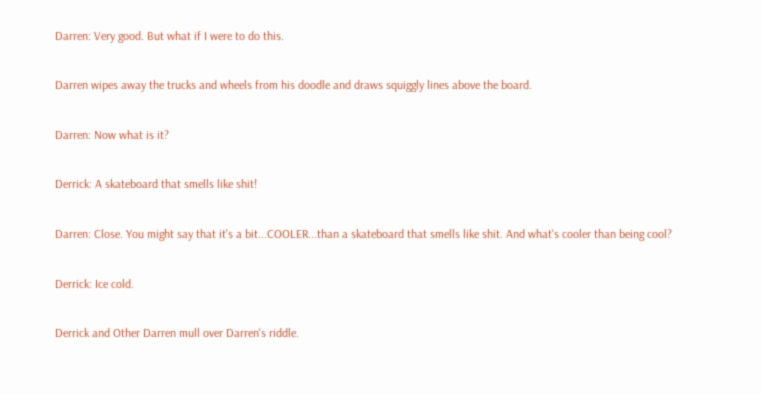Darren: Very good. But what if I were to do this.

Darren wipes away the trucks and wheels from his doodle and draws squiggly lines above the board.

Darren: Now what is it?

Derrick: A skateboard that smells like shit!

Darren: Close. You might say that it's a bit...COOLER...than a skateboard that smells like shit. And what's cooler than being cool?

Derrick: Ice cold.

Derrick and Other Darren mull over Darren's riddle.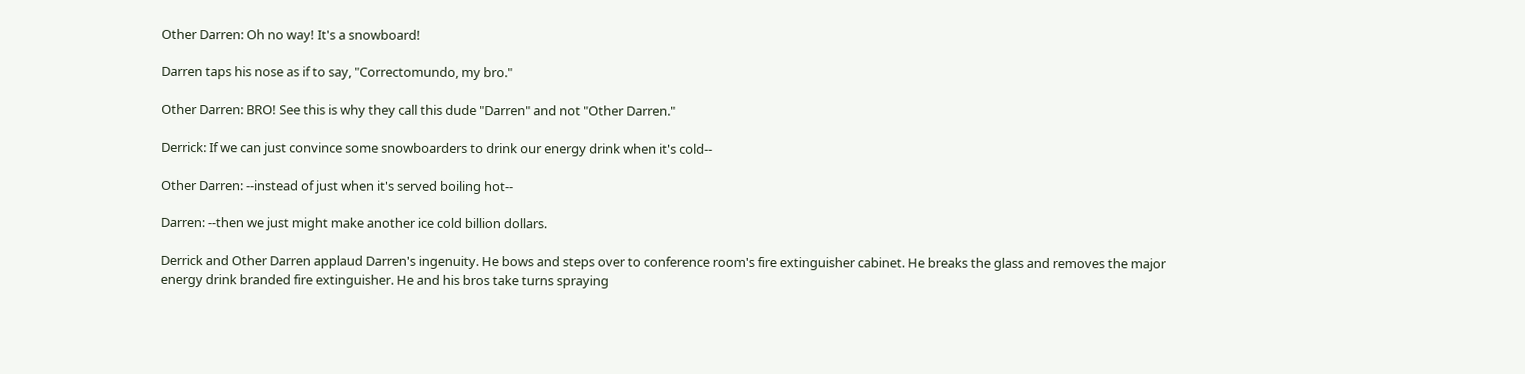Other Darren: Oh no way! It's a snowboard!

Darren taps his nose as if to say, "Correctomundo, my bro."

Other Darren: BRO! See this is why they call this dude "Darren" and not "Other Darren."

Derrick: If we can just convince some snowboarders to drink our energy drink when it's cold--

Other Darren: --instead of just when it's served boiling hot--

Darren: --then we just might make another ice cold billion dollars.

Derrick and Other Darren applaud Darren's ingenuity. He bows and steps over to conference room's fire extinguisher cabinet. He breaks the glass and removes the major energy drink branded fire extinguisher. He and his bros take turns spraying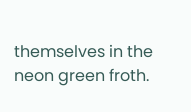themselves in the neon green froth.